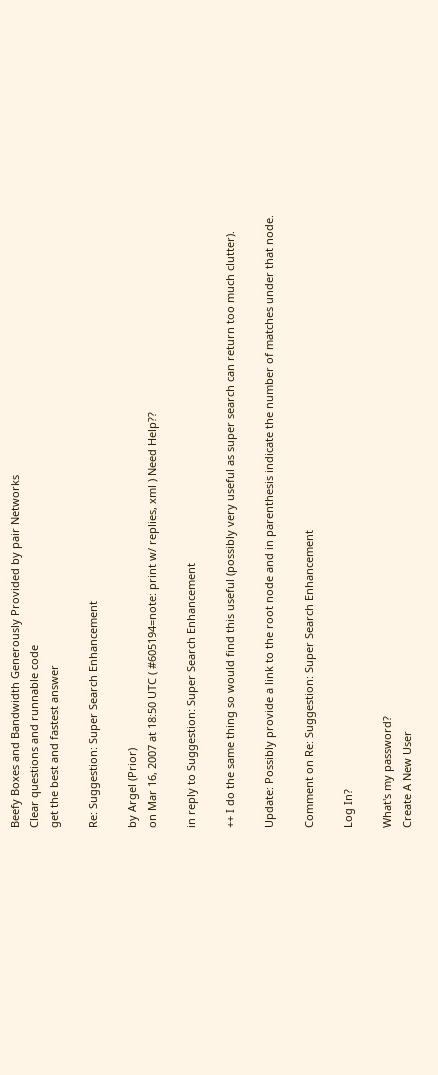Beefy Boxes and Bandwidth Generously Provided by pair Networks
Clear questions and runnable code
get the best and fastest answer

Re: Suggestion: Super Search Enhancement

by Argel (Prior)
on Mar 16, 2007 at 18:50 UTC ( #605194=note: print w/ replies, xml ) Need Help??

in reply to Suggestion: Super Search Enhancement

++ I do the same thing so would find this useful (possibly very useful as super search can return too much clutter).

Update: Possibly provide a link to the root node and in parenthesis indicate the number of matches under that node.

Comment on Re: Suggestion: Super Search Enhancement

Log In?

What's my password?
Create A New User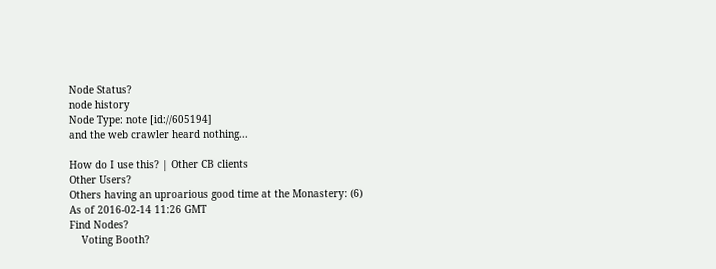Node Status?
node history
Node Type: note [id://605194]
and the web crawler heard nothing...

How do I use this? | Other CB clients
Other Users?
Others having an uproarious good time at the Monastery: (6)
As of 2016-02-14 11:26 GMT
Find Nodes?
    Voting Booth?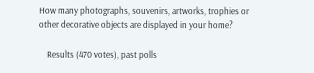How many photographs, souvenirs, artworks, trophies or other decorative objects are displayed in your home?

    Results (470 votes), past polls